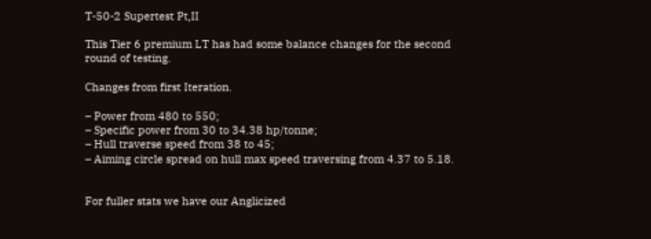T-50-2 Supertest Pt,II

This Tier 6 premium LT has had some balance changes for the second round of testing.

Changes from first Iteration.

– Power from 480 to 550;
– Specific power from 30 to 34.38 hp/tonne;
– Hull traverse speed from 38 to 45;
– Aiming circle spread on hull max speed traversing from 4.37 to 5.18.


For fuller stats we have our Anglicized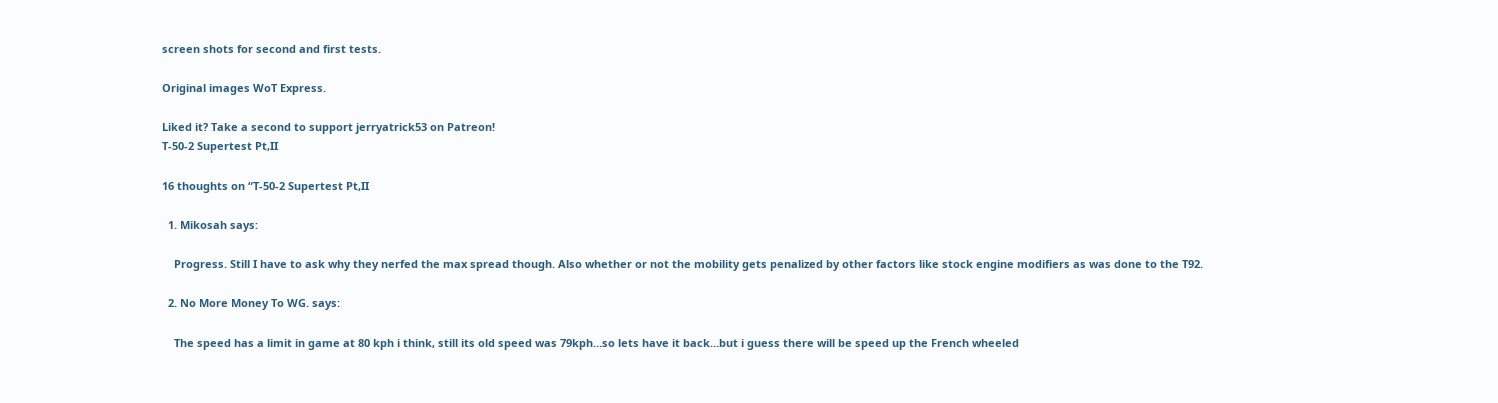screen shots for second and first tests.

Original images WoT Express.

Liked it? Take a second to support jerryatrick53 on Patreon!
T-50-2 Supertest Pt,II

16 thoughts on “T-50-2 Supertest Pt,II

  1. Mikosah says:

    Progress. Still I have to ask why they nerfed the max spread though. Also whether or not the mobility gets penalized by other factors like stock engine modifiers as was done to the T92.

  2. No More Money To WG. says:

    The speed has a limit in game at 80 kph i think, still its old speed was 79kph…so lets have it back…but i guess there will be speed up the French wheeled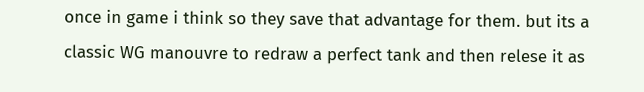once in game i think so they save that advantage for them. but its a classic WG manouvre to redraw a perfect tank and then relese it as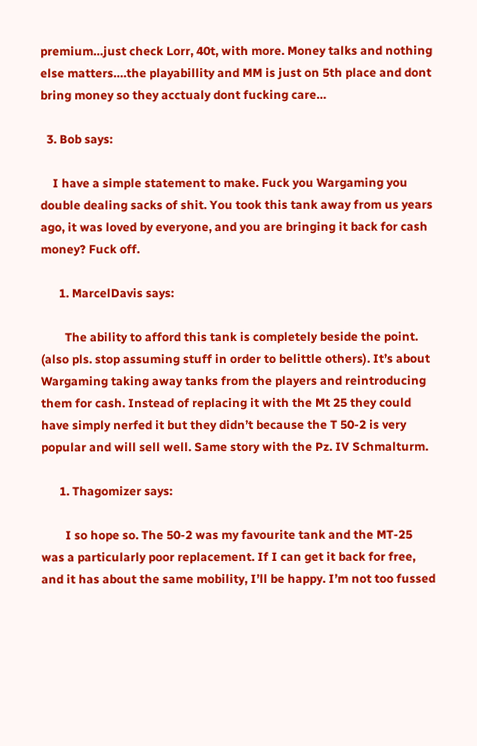premium…just check Lorr, 40t, with more. Money talks and nothing else matters….the playabillity and MM is just on 5th place and dont bring money so they acctualy dont fucking care…

  3. Bob says:

    I have a simple statement to make. Fuck you Wargaming you double dealing sacks of shit. You took this tank away from us years ago, it was loved by everyone, and you are bringing it back for cash money? Fuck off.

      1. MarcelDavis says:

        The ability to afford this tank is completely beside the point. (also pls. stop assuming stuff in order to belittle others). It’s about Wargaming taking away tanks from the players and reintroducing them for cash. Instead of replacing it with the Mt 25 they could have simply nerfed it but they didn’t because the T 50-2 is very popular and will sell well. Same story with the Pz. IV Schmalturm.

      1. Thagomizer says:

        I so hope so. The 50-2 was my favourite tank and the MT-25 was a particularly poor replacement. If I can get it back for free, and it has about the same mobility, I’ll be happy. I’m not too fussed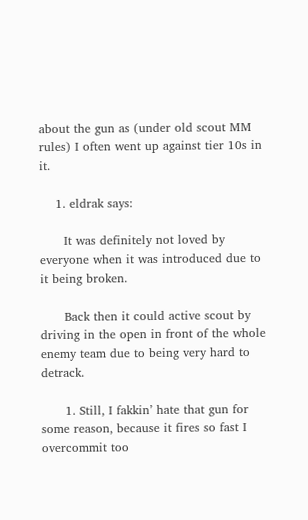about the gun as (under old scout MM rules) I often went up against tier 10s in it.

    1. eldrak says:

      It was definitely not loved by everyone when it was introduced due to it being broken.

      Back then it could active scout by driving in the open in front of the whole enemy team due to being very hard to detrack.

      1. Still, I fakkin’ hate that gun for some reason, because it fires so fast I overcommit too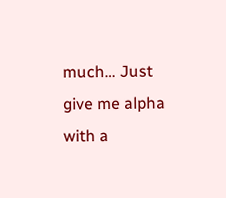much… Just give me alpha with a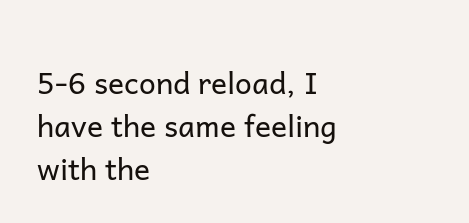5-6 second reload, I have the same feeling with the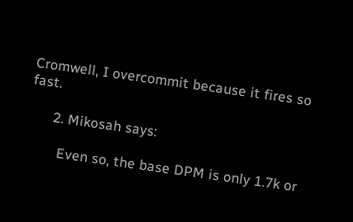Cromwell, I overcommit because it fires so fast.

      2. Mikosah says:

        Even so, the base DPM is only 1.7k or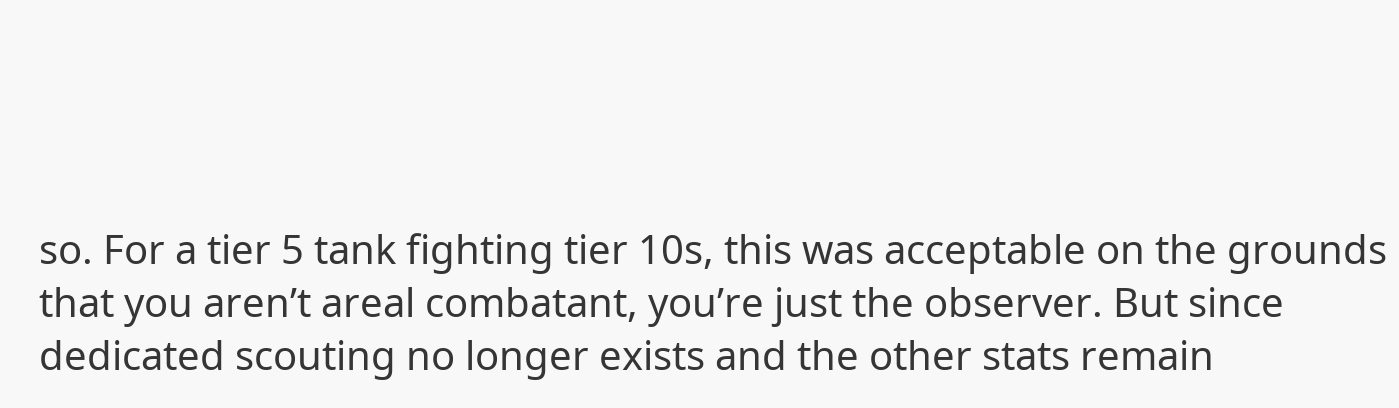so. For a tier 5 tank fighting tier 10s, this was acceptable on the grounds that you aren’t areal combatant, you’re just the observer. But since dedicated scouting no longer exists and the other stats remain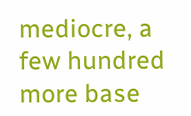mediocre, a few hundred more base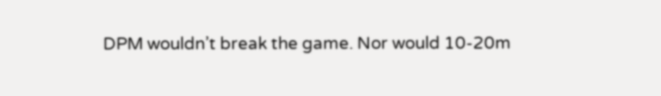DPM wouldn’t break the game. Nor would 10-20m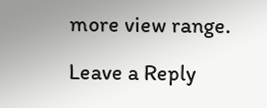more view range.

Leave a Reply